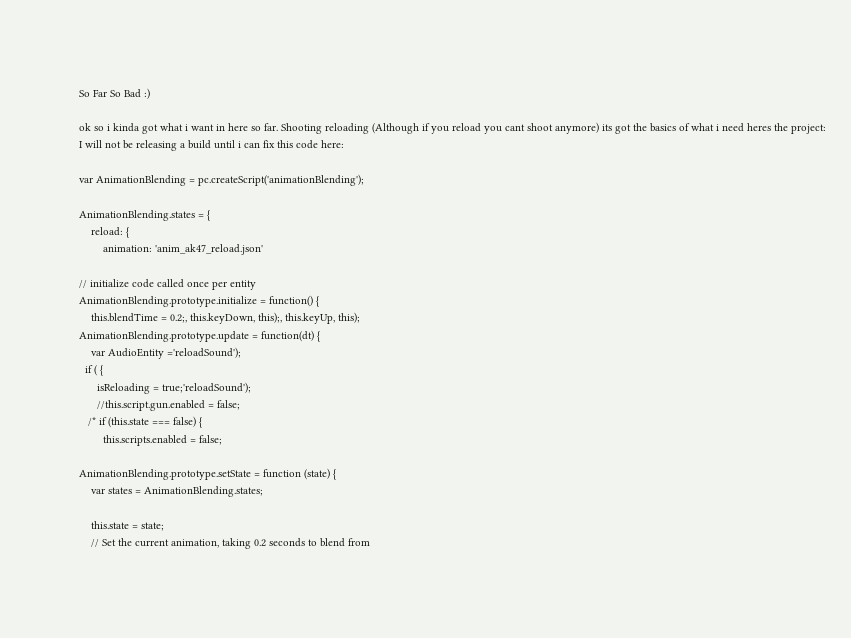So Far So Bad :)

ok so i kinda got what i want in here so far. Shooting reloading (Although if you reload you cant shoot anymore) its got the basics of what i need heres the project:
I will not be releasing a build until i can fix this code here:

var AnimationBlending = pc.createScript('animationBlending');

AnimationBlending.states = {
    reload: {
        animation: 'anim_ak47_reload.json'

// initialize code called once per entity
AnimationBlending.prototype.initialize = function() {
    this.blendTime = 0.2;, this.keyDown, this);, this.keyUp, this);
AnimationBlending.prototype.update = function(dt) {
    var AudioEntity ='reloadSound');
  if ( {
      isReloading = true;'reloadSound');
      //this.script.gun.enabled = false;
   /* if (this.state === false) {
        this.scripts.enabled = false;

AnimationBlending.prototype.setState = function (state) {
    var states = AnimationBlending.states;

    this.state = state;
    // Set the current animation, taking 0.2 seconds to blend from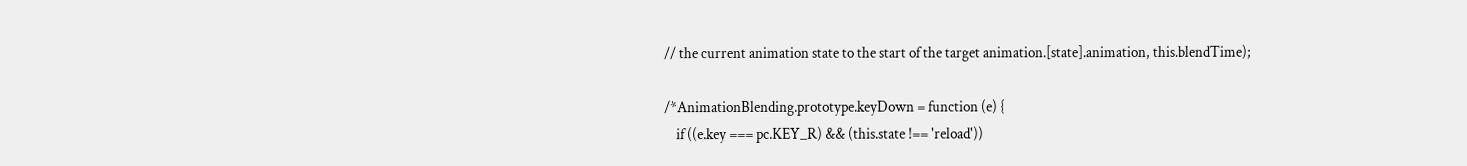// the current animation state to the start of the target animation.[state].animation, this.blendTime);

/*AnimationBlending.prototype.keyDown = function (e) {
    if ((e.key === pc.KEY_R) && (this.state !== 'reload'))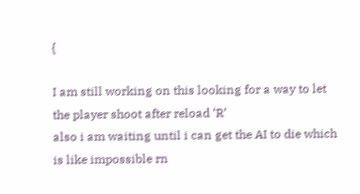{

I am still working on this looking for a way to let the player shoot after reload ‘R’
also i am waiting until i can get the AI to die which is like impossible rn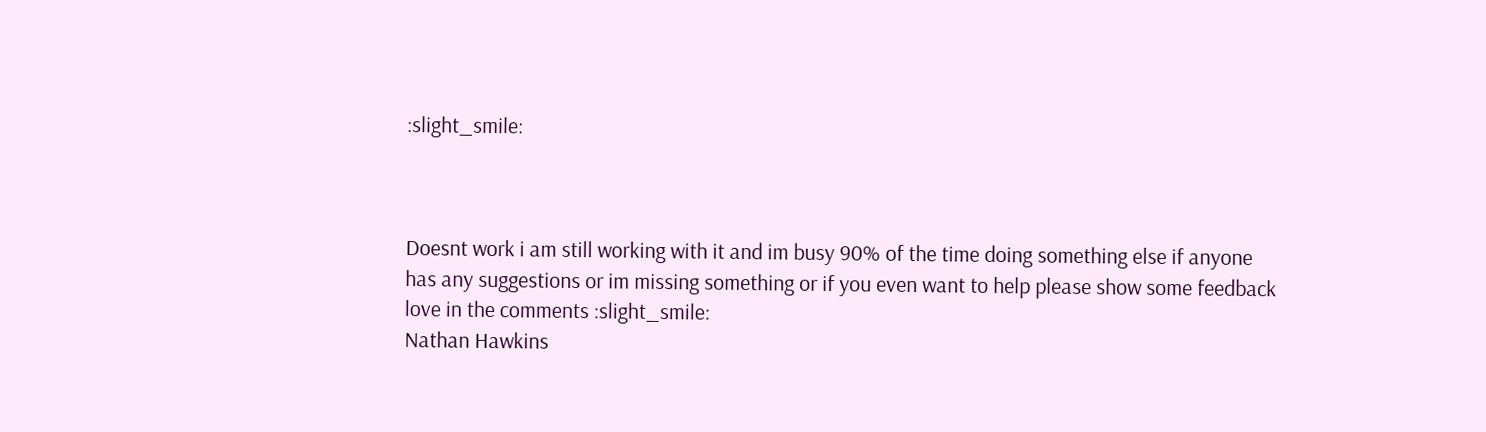:slight_smile:



Doesnt work i am still working with it and im busy 90% of the time doing something else if anyone has any suggestions or im missing something or if you even want to help please show some feedback love in the comments :slight_smile:
Nathan Hawkins